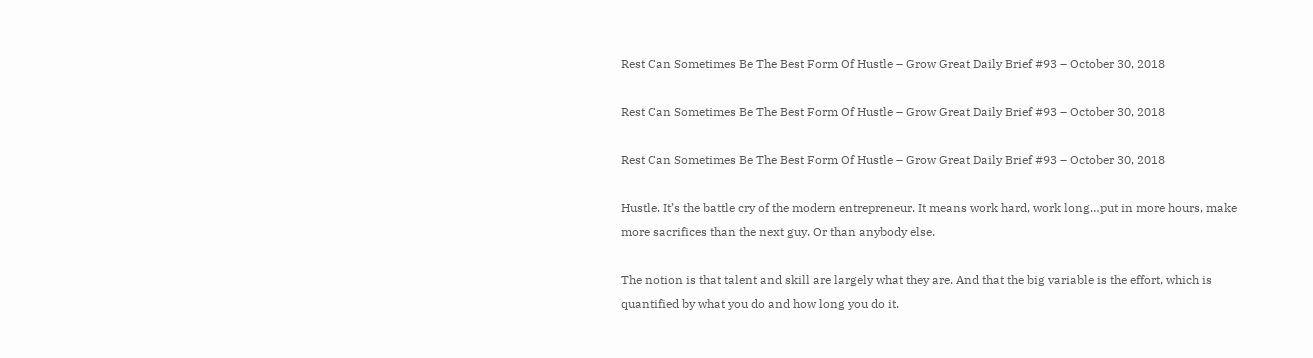Rest Can Sometimes Be The Best Form Of Hustle – Grow Great Daily Brief #93 – October 30, 2018

Rest Can Sometimes Be The Best Form Of Hustle – Grow Great Daily Brief #93 – October 30, 2018

Rest Can Sometimes Be The Best Form Of Hustle – Grow Great Daily Brief #93 – October 30, 2018

Hustle. It’s the battle cry of the modern entrepreneur. It means work hard, work long…put in more hours, make more sacrifices than the next guy. Or than anybody else.

The notion is that talent and skill are largely what they are. And that the big variable is the effort, which is quantified by what you do and how long you do it.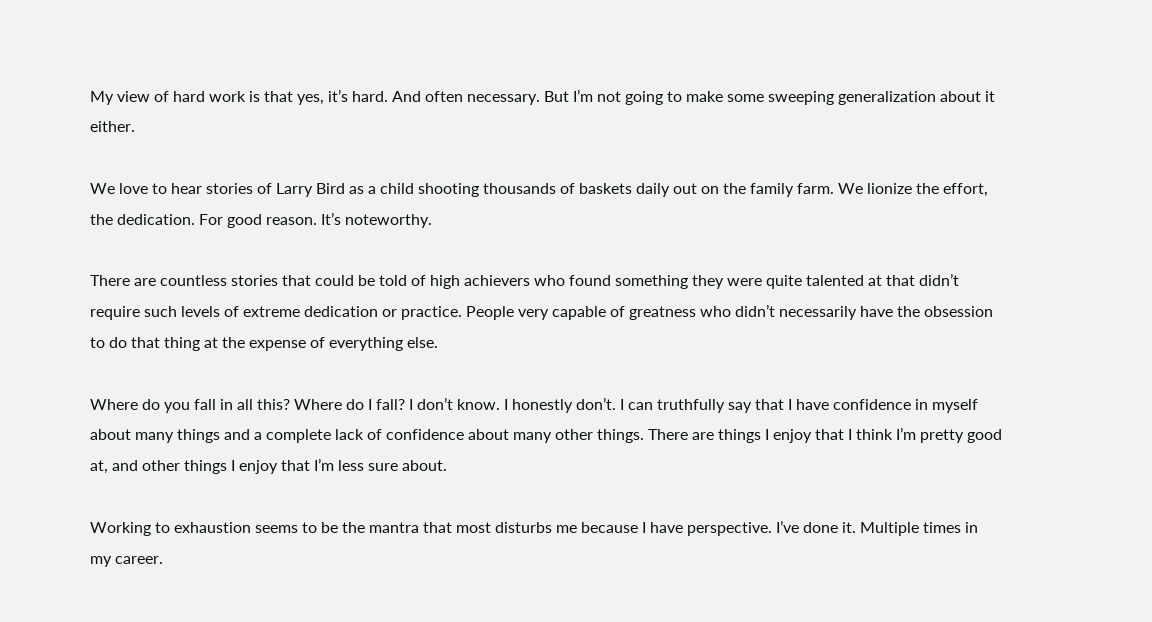My view of hard work is that yes, it’s hard. And often necessary. But I’m not going to make some sweeping generalization about it either.

We love to hear stories of Larry Bird as a child shooting thousands of baskets daily out on the family farm. We lionize the effort, the dedication. For good reason. It’s noteworthy.

There are countless stories that could be told of high achievers who found something they were quite talented at that didn’t require such levels of extreme dedication or practice. People very capable of greatness who didn’t necessarily have the obsession to do that thing at the expense of everything else.

Where do you fall in all this? Where do I fall? I don’t know. I honestly don’t. I can truthfully say that I have confidence in myself about many things and a complete lack of confidence about many other things. There are things I enjoy that I think I’m pretty good at, and other things I enjoy that I’m less sure about.

Working to exhaustion seems to be the mantra that most disturbs me because I have perspective. I’ve done it. Multiple times in my career.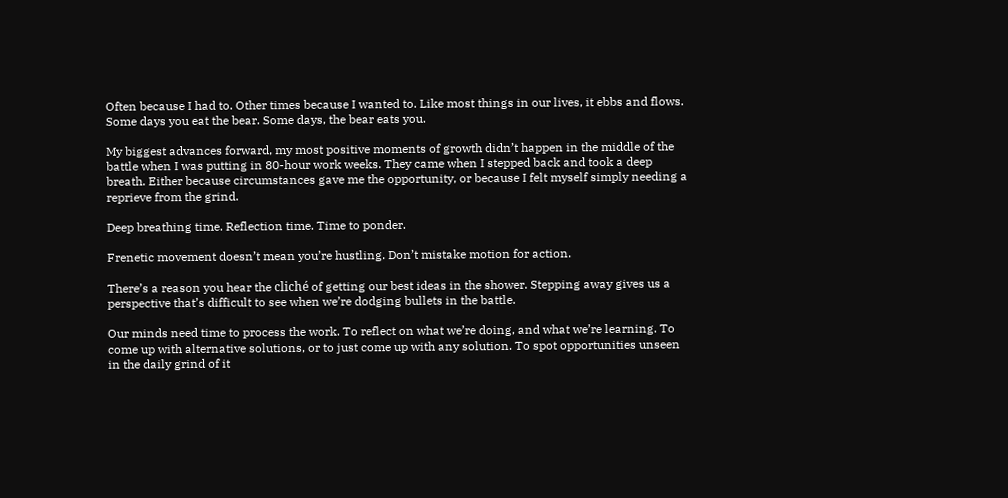Often because I had to. Other times because I wanted to. Like most things in our lives, it ebbs and flows. Some days you eat the bear. Some days, the bear eats you.

My biggest advances forward, my most positive moments of growth didn’t happen in the middle of the battle when I was putting in 80-hour work weeks. They came when I stepped back and took a deep breath. Either because circumstances gave me the opportunity, or because I felt myself simply needing a reprieve from the grind.

Deep breathing time. Reflection time. Time to ponder.

Frenetic movement doesn’t mean you’re hustling. Don’t mistake motion for action.

There’s a reason you hear the cliché of getting our best ideas in the shower. Stepping away gives us a perspective that’s difficult to see when we’re dodging bullets in the battle.

Our minds need time to process the work. To reflect on what we’re doing, and what we’re learning. To come up with alternative solutions, or to just come up with any solution. To spot opportunities unseen in the daily grind of it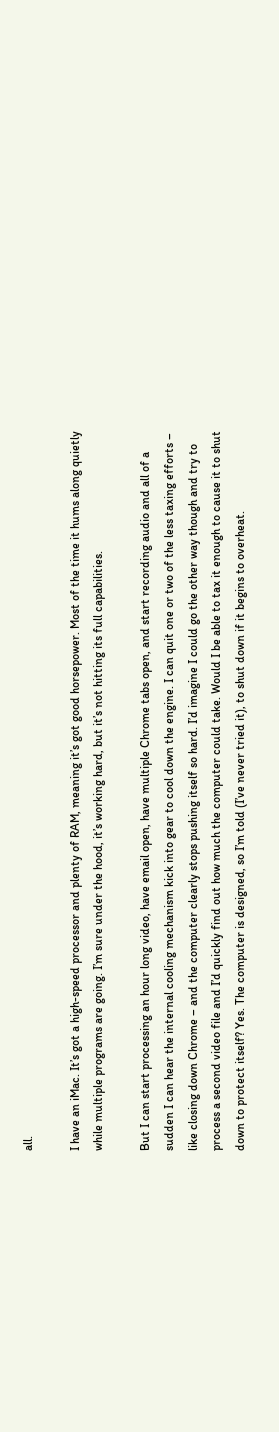all.

I have an iMac. It’s got a high-speed processor and plenty of RAM, meaning it’s got good horsepower. Most of the time it hums along quietly while multiple programs are going. I’m sure under the hood, it’s working hard, but it’s not hitting its full capabilities.

But I can start processing an hour long video, have email open, have multiple Chrome tabs open, and start recording audio and all of a sudden I can hear the internal cooling mechanism kick into gear to cool down the engine. I can quit one or two of the less taxing efforts – like closing down Chrome – and the computer clearly stops pushing itself so hard. I’d imagine I could go the other way though and try to process a second video file and I’d quickly find out how much the computer could take. Would I be able to tax it enough to cause it to shut down to protect itself? Yes. The computer is designed, so I’m told (I’ve never tried it), to shut down if it begins to overheat.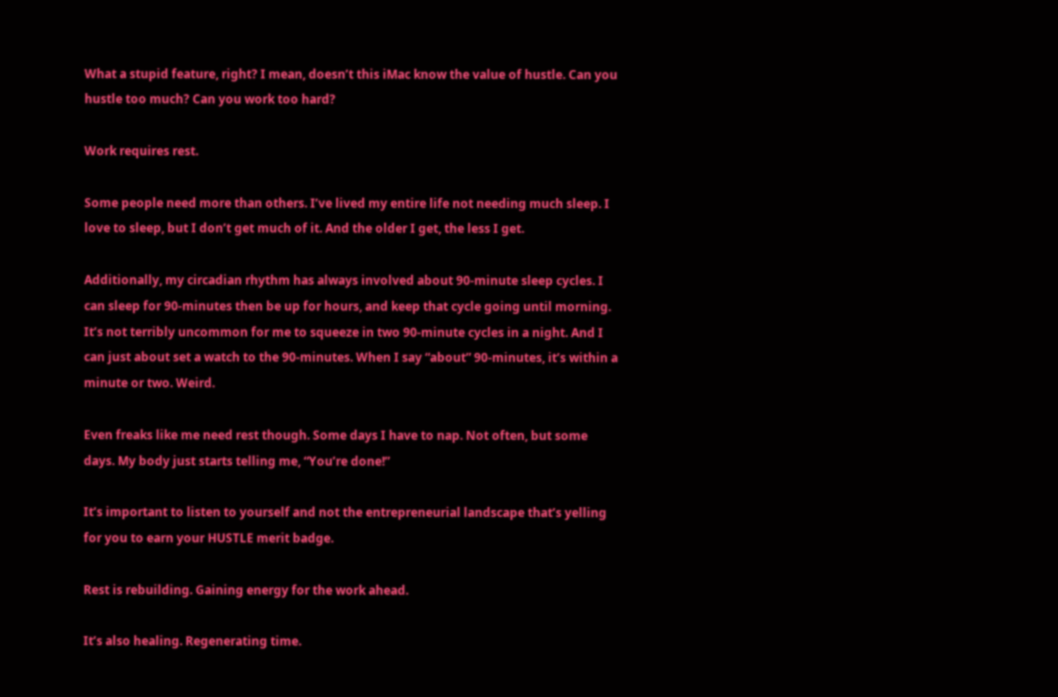What a stupid feature, right? I mean, doesn’t this iMac know the value of hustle. Can you hustle too much? Can you work too hard?

Work requires rest.

Some people need more than others. I’ve lived my entire life not needing much sleep. I love to sleep, but I don’t get much of it. And the older I get, the less I get.

Additionally, my circadian rhythm has always involved about 90-minute sleep cycles. I can sleep for 90-minutes then be up for hours, and keep that cycle going until morning. It’s not terribly uncommon for me to squeeze in two 90-minute cycles in a night. And I can just about set a watch to the 90-minutes. When I say “about” 90-minutes, it’s within a minute or two. Weird.

Even freaks like me need rest though. Some days I have to nap. Not often, but some days. My body just starts telling me, “You’re done!”

It’s important to listen to yourself and not the entrepreneurial landscape that’s yelling for you to earn your HUSTLE merit badge.

Rest is rebuilding. Gaining energy for the work ahead.

It’s also healing. Regenerating time.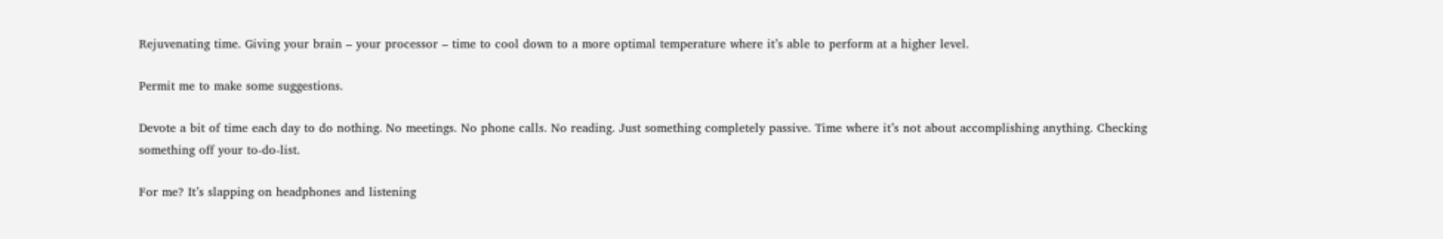Rejuvenating time. Giving your brain – your processor – time to cool down to a more optimal temperature where it’s able to perform at a higher level.

Permit me to make some suggestions.

Devote a bit of time each day to do nothing. No meetings. No phone calls. No reading. Just something completely passive. Time where it’s not about accomplishing anything. Checking something off your to-do-list.

For me? It’s slapping on headphones and listening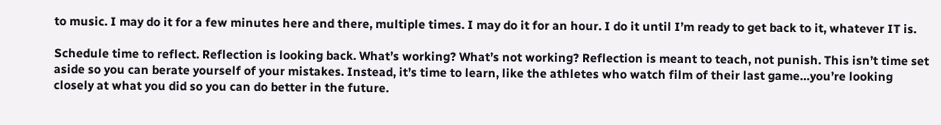to music. I may do it for a few minutes here and there, multiple times. I may do it for an hour. I do it until I’m ready to get back to it, whatever IT is.

Schedule time to reflect. Reflection is looking back. What’s working? What’s not working? Reflection is meant to teach, not punish. This isn’t time set aside so you can berate yourself of your mistakes. Instead, it’s time to learn, like the athletes who watch film of their last game…you’re looking closely at what you did so you can do better in the future.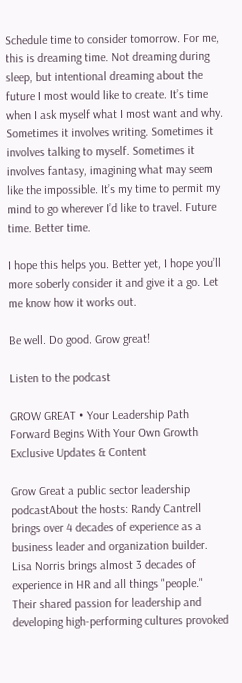Schedule time to consider tomorrow. For me, this is dreaming time. Not dreaming during sleep, but intentional dreaming about the future I most would like to create. It’s time when I ask myself what I most want and why. Sometimes it involves writing. Sometimes it involves talking to myself. Sometimes it involves fantasy, imagining what may seem like the impossible. It’s my time to permit my mind to go wherever I’d like to travel. Future time. Better time.

I hope this helps you. Better yet, I hope you’ll more soberly consider it and give it a go. Let me know how it works out.

Be well. Do good. Grow great!

Listen to the podcast

GROW GREAT • Your Leadership Path Forward Begins With Your Own Growth
Exclusive Updates & Content

Grow Great a public sector leadership podcastAbout the hosts: Randy Cantrell brings over 4 decades of experience as a business leader and organization builder. Lisa Norris brings almost 3 decades of experience in HR and all things "people." Their shared passion for leadership and developing high-performing cultures provoked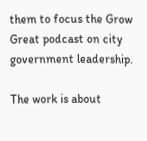them to focus the Grow Great podcast on city government leadership.

The work is about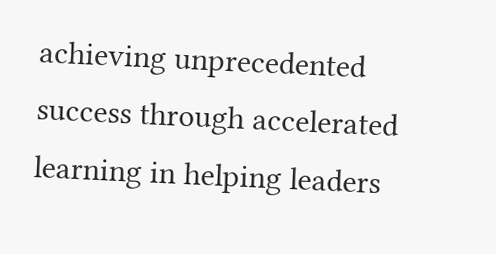achieving unprecedented success through accelerated learning in helping leaders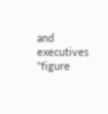and executives "figure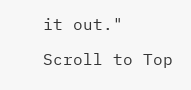it out."

Scroll to Top